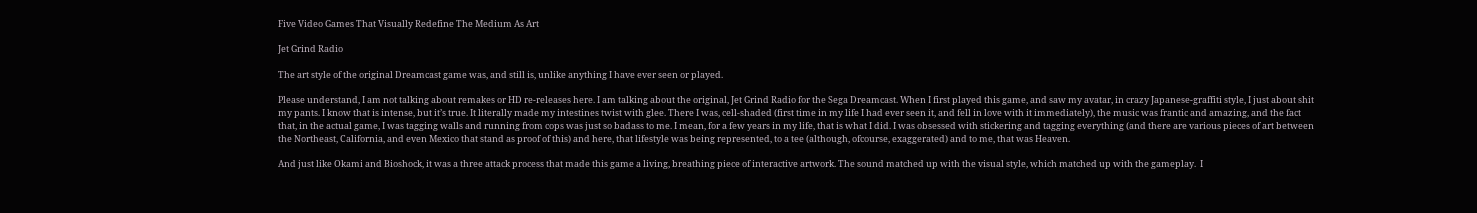Five Video Games That Visually Redefine The Medium As Art

Jet Grind Radio

The art style of the original Dreamcast game was, and still is, unlike anything I have ever seen or played.

Please understand, I am not talking about remakes or HD re-releases here. I am talking about the original, Jet Grind Radio for the Sega Dreamcast. When I first played this game, and saw my avatar, in crazy Japanese-graffiti style, I just about shit my pants. I know that is intense, but it’s true. It literally made my intestines twist with glee. There I was, cell-shaded (first time in my life I had ever seen it, and fell in love with it immediately), the music was frantic and amazing, and the fact that, in the actual game, I was tagging walls and running from cops was just so badass to me. I mean, for a few years in my life, that is what I did. I was obsessed with stickering and tagging everything (and there are various pieces of art between the Northeast, California, and even Mexico that stand as proof of this) and here, that lifestyle was being represented, to a tee (although, ofcourse, exaggerated) and to me, that was Heaven.

And just like Okami and Bioshock, it was a three attack process that made this game a living, breathing piece of interactive artwork. The sound matched up with the visual style, which matched up with the gameplay.  I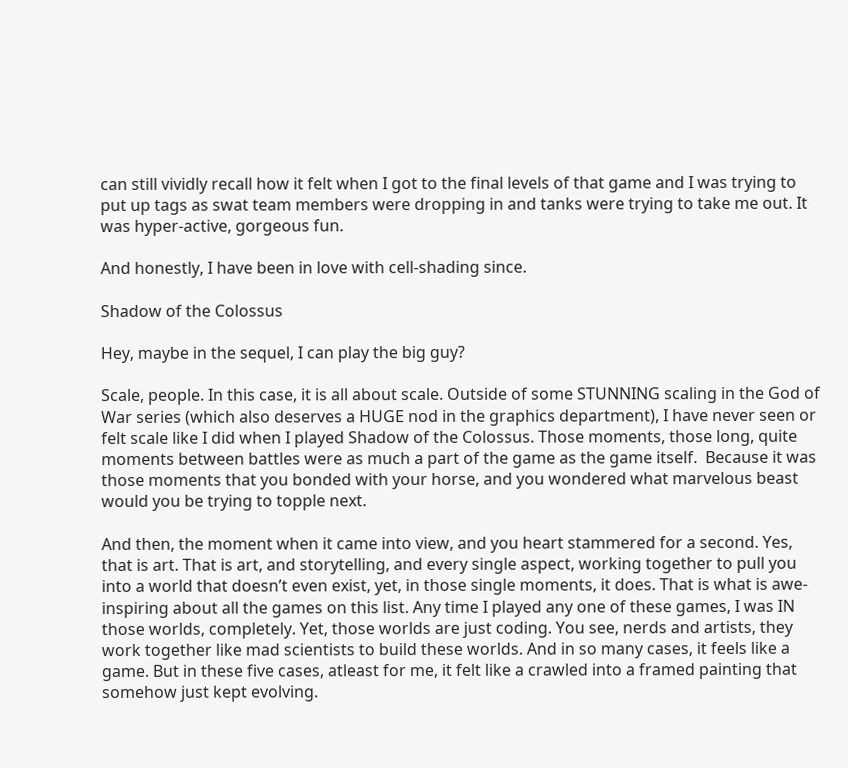can still vividly recall how it felt when I got to the final levels of that game and I was trying to put up tags as swat team members were dropping in and tanks were trying to take me out. It was hyper-active, gorgeous fun.

And honestly, I have been in love with cell-shading since.

Shadow of the Colossus

Hey, maybe in the sequel, I can play the big guy?

Scale, people. In this case, it is all about scale. Outside of some STUNNING scaling in the God of War series (which also deserves a HUGE nod in the graphics department), I have never seen or felt scale like I did when I played Shadow of the Colossus. Those moments, those long, quite moments between battles were as much a part of the game as the game itself.  Because it was those moments that you bonded with your horse, and you wondered what marvelous beast would you be trying to topple next.

And then, the moment when it came into view, and you heart stammered for a second. Yes, that is art. That is art, and storytelling, and every single aspect, working together to pull you into a world that doesn’t even exist, yet, in those single moments, it does. That is what is awe-inspiring about all the games on this list. Any time I played any one of these games, I was IN those worlds, completely. Yet, those worlds are just coding. You see, nerds and artists, they work together like mad scientists to build these worlds. And in so many cases, it feels like a game. But in these five cases, atleast for me, it felt like a crawled into a framed painting that somehow just kept evolving.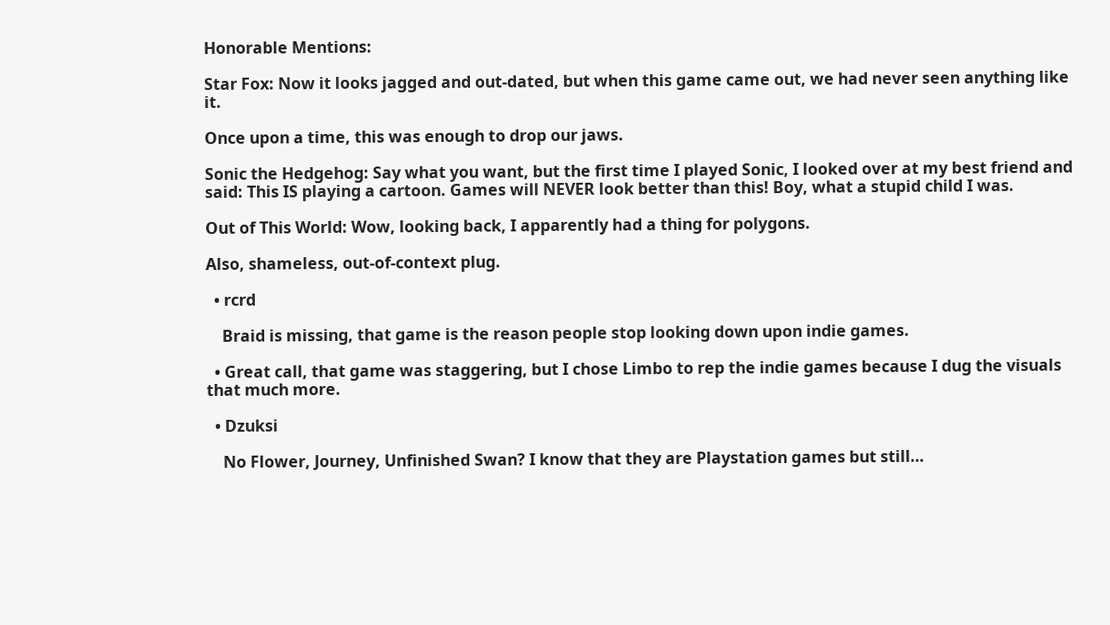Honorable Mentions:

Star Fox: Now it looks jagged and out-dated, but when this game came out, we had never seen anything like it.

Once upon a time, this was enough to drop our jaws.

Sonic the Hedgehog: Say what you want, but the first time I played Sonic, I looked over at my best friend and said: This IS playing a cartoon. Games will NEVER look better than this! Boy, what a stupid child I was.

Out of This World: Wow, looking back, I apparently had a thing for polygons.

Also, shameless, out-of-context plug.

  • rcrd

    Braid is missing, that game is the reason people stop looking down upon indie games.

  • Great call, that game was staggering, but I chose Limbo to rep the indie games because I dug the visuals that much more.

  • Dzuksi

    No Flower, Journey, Unfinished Swan? I know that they are Playstation games but still…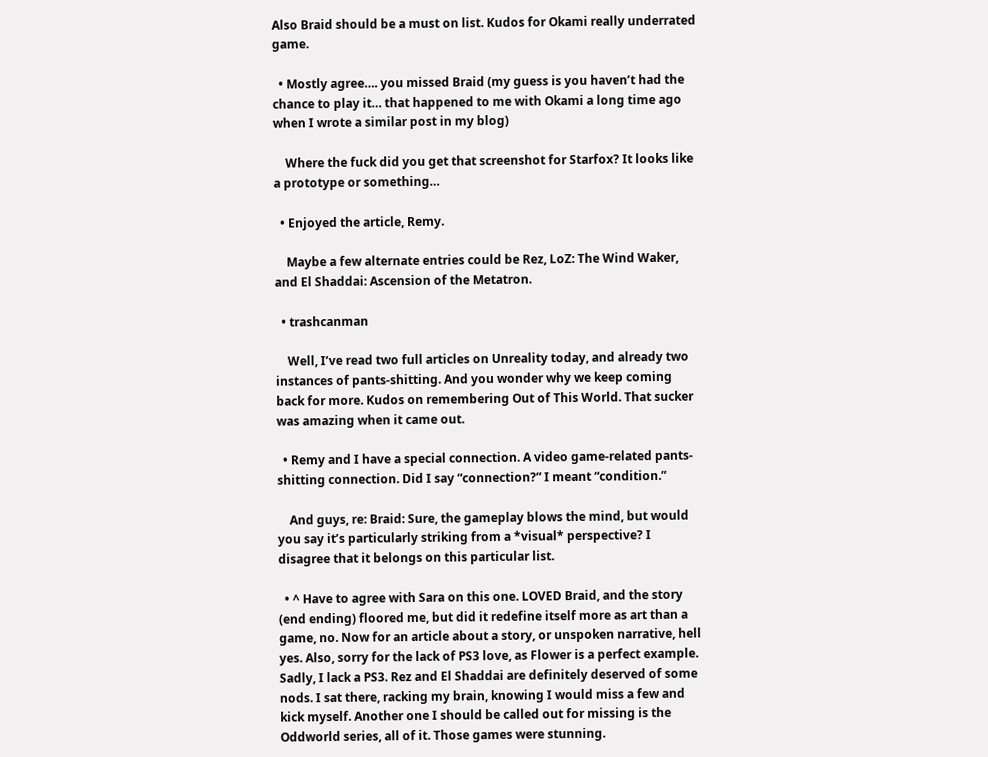Also Braid should be a must on list. Kudos for Okami really underrated game.

  • Mostly agree…. you missed Braid (my guess is you haven’t had the chance to play it… that happened to me with Okami a long time ago when I wrote a similar post in my blog)

    Where the fuck did you get that screenshot for Starfox? It looks like a prototype or something…

  • Enjoyed the article, Remy.

    Maybe a few alternate entries could be Rez, LoZ: The Wind Waker, and El Shaddai: Ascension of the Metatron.

  • trashcanman

    Well, I’ve read two full articles on Unreality today, and already two instances of pants-shitting. And you wonder why we keep coming back for more. Kudos on remembering Out of This World. That sucker was amazing when it came out.

  • Remy and I have a special connection. A video game-related pants-shitting connection. Did I say “connection?” I meant “condition.”

    And guys, re: Braid: Sure, the gameplay blows the mind, but would you say it’s particularly striking from a *visual* perspective? I disagree that it belongs on this particular list.

  • ^ Have to agree with Sara on this one. LOVED Braid, and the story (end ending) floored me, but did it redefine itself more as art than a game, no. Now for an article about a story, or unspoken narrative, hell yes. Also, sorry for the lack of PS3 love, as Flower is a perfect example. Sadly, I lack a PS3. Rez and El Shaddai are definitely deserved of some nods. I sat there, racking my brain, knowing I would miss a few and kick myself. Another one I should be called out for missing is the Oddworld series, all of it. Those games were stunning.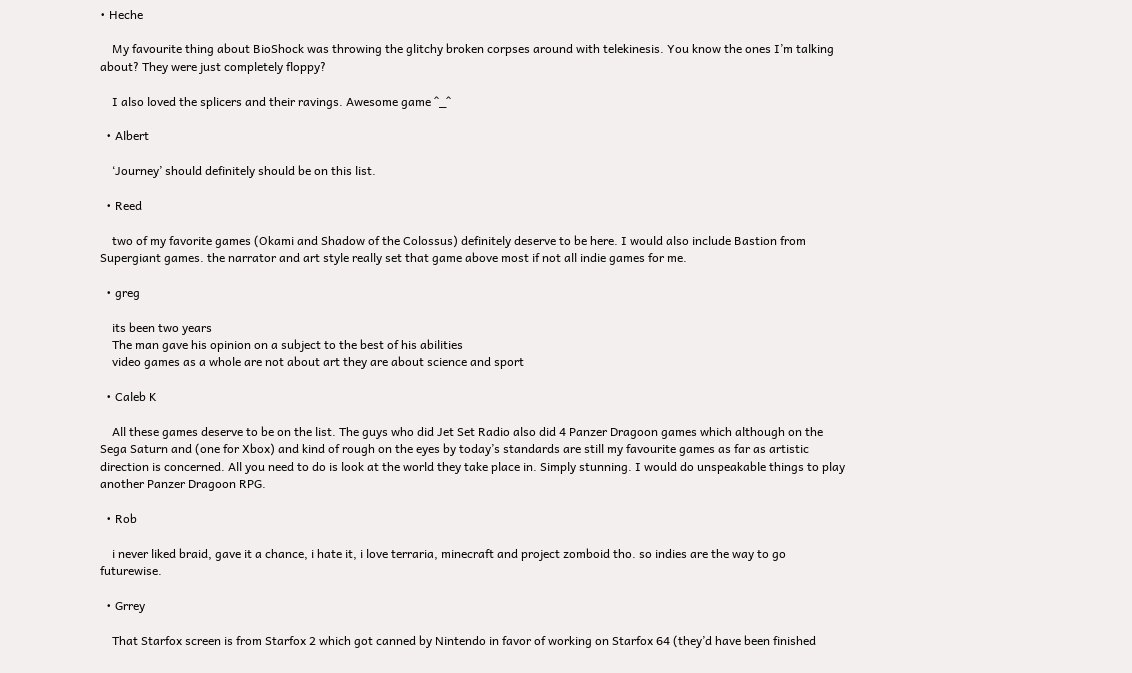• Heche

    My favourite thing about BioShock was throwing the glitchy broken corpses around with telekinesis. You know the ones I’m talking about? They were just completely floppy?

    I also loved the splicers and their ravings. Awesome game ^_^

  • Albert

    ‘Journey’ should definitely should be on this list.

  • Reed

    two of my favorite games (Okami and Shadow of the Colossus) definitely deserve to be here. I would also include Bastion from Supergiant games. the narrator and art style really set that game above most if not all indie games for me.

  • greg

    its been two years
    The man gave his opinion on a subject to the best of his abilities
    video games as a whole are not about art they are about science and sport

  • Caleb K

    All these games deserve to be on the list. The guys who did Jet Set Radio also did 4 Panzer Dragoon games which although on the Sega Saturn and (one for Xbox) and kind of rough on the eyes by today’s standards are still my favourite games as far as artistic direction is concerned. All you need to do is look at the world they take place in. Simply stunning. I would do unspeakable things to play another Panzer Dragoon RPG.

  • Rob

    i never liked braid, gave it a chance, i hate it, i love terraria, minecraft and project zomboid tho. so indies are the way to go futurewise.

  • Grrey

    That Starfox screen is from Starfox 2 which got canned by Nintendo in favor of working on Starfox 64 (they’d have been finished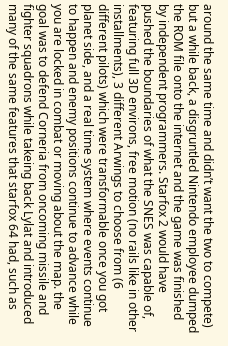around the same time and didn’t want the two to compete) but a while back, a disgruntled Nintendo employee dumped the ROM file onto the internet and the game was finished by independent programmers. Starfox 2 would have pushed the boundaries of what the SNES was capable of, featuring full 3D environs, free motion (no rails like in other installments), 3 different Arwings to choose from (6 different pilots) which were transformable once you got planet side, and a real time system where events continue to happen and enemy positions continue to advance while you are locked in combat or moving about the map. the goal was to defend Corneria from oncoming missile and fighter squadrons while takeing back Lylat and introduced many of the same features that starfox 64 had, such as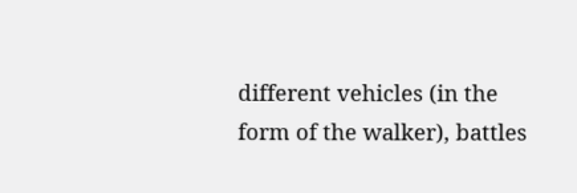different vehicles (in the form of the walker), battles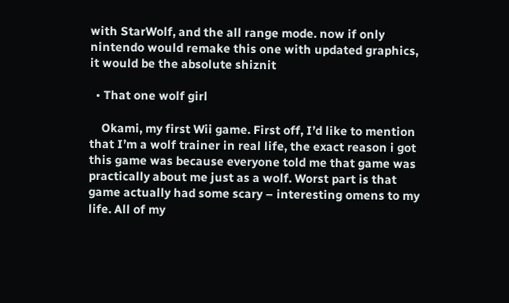with StarWolf, and the all range mode. now if only nintendo would remake this one with updated graphics, it would be the absolute shiznit

  • That one wolf girl

    Okami, my first Wii game. First off, I’d like to mention that I’m a wolf trainer in real life, the exact reason i got this game was because everyone told me that game was practically about me just as a wolf. Worst part is that game actually had some scary – interesting omens to my life. All of my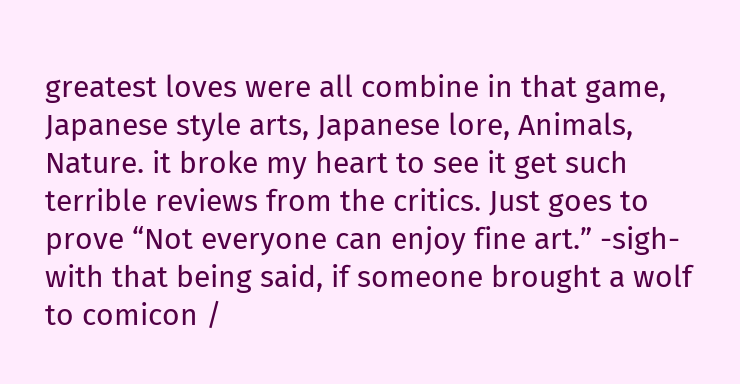greatest loves were all combine in that game, Japanese style arts, Japanese lore, Animals, Nature. it broke my heart to see it get such terrible reviews from the critics. Just goes to prove “Not everyone can enjoy fine art.” -sigh- with that being said, if someone brought a wolf to comicon /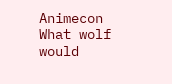Animecon What wolf would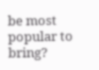be most popular to bring?